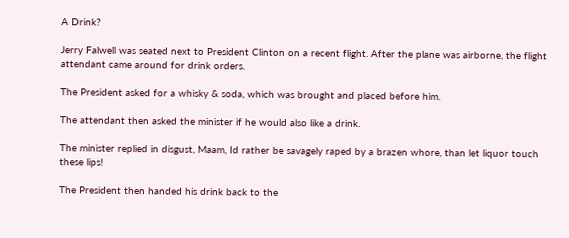A Drink?

Jerry Falwell was seated next to President Clinton on a recent flight. After the plane was airborne, the flight attendant came around for drink orders.

The President asked for a whisky & soda, which was brought and placed before him.

The attendant then asked the minister if he would also like a drink.

The minister replied in disgust, Maam, Id rather be savagely raped by a brazen whore, than let liquor touch these lips!

The President then handed his drink back to the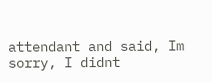attendant and said, Im sorry, I didnt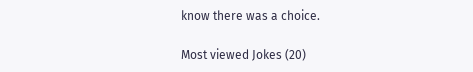know there was a choice.

Most viewed Jokes (20)